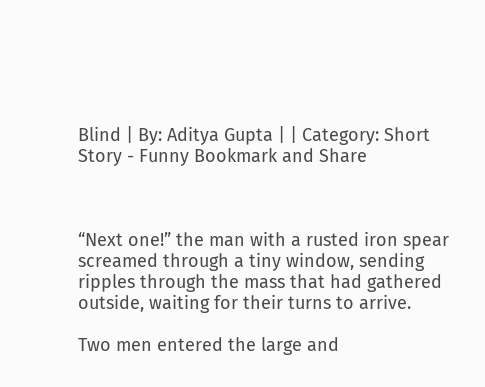Blind | By: Aditya Gupta | | Category: Short Story - Funny Bookmark and Share



“Next one!” the man with a rusted iron spear screamed through a tiny window, sending ripples through the mass that had gathered outside, waiting for their turns to arrive.

Two men entered the large and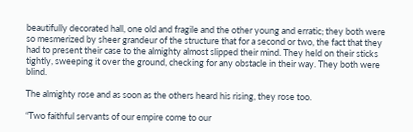beautifully decorated hall, one old and fragile and the other young and erratic; they both were so mesmerized by sheer grandeur of the structure that for a second or two, the fact that they had to present their case to the almighty almost slipped their mind. They held on their sticks tightly, sweeping it over the ground, checking for any obstacle in their way. They both were blind.

The almighty rose and as soon as the others heard his rising, they rose too.

“Two faithful servants of our empire come to our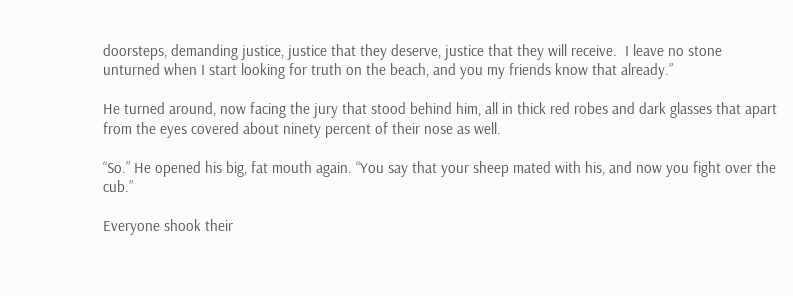doorsteps, demanding justice, justice that they deserve, justice that they will receive.  I leave no stone unturned when I start looking for truth on the beach, and you my friends know that already.”

He turned around, now facing the jury that stood behind him, all in thick red robes and dark glasses that apart from the eyes covered about ninety percent of their nose as well.

“So.” He opened his big, fat mouth again. “You say that your sheep mated with his, and now you fight over the cub.”

Everyone shook their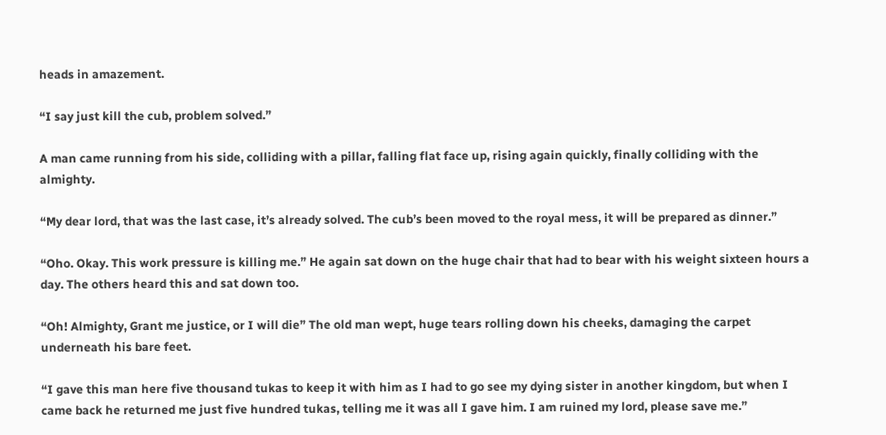heads in amazement.

“I say just kill the cub, problem solved.”

A man came running from his side, colliding with a pillar, falling flat face up, rising again quickly, finally colliding with the almighty.

“My dear lord, that was the last case, it’s already solved. The cub’s been moved to the royal mess, it will be prepared as dinner.”

“Oho. Okay. This work pressure is killing me.” He again sat down on the huge chair that had to bear with his weight sixteen hours a day. The others heard this and sat down too.

“Oh! Almighty, Grant me justice, or I will die” The old man wept, huge tears rolling down his cheeks, damaging the carpet underneath his bare feet.

“I gave this man here five thousand tukas to keep it with him as I had to go see my dying sister in another kingdom, but when I came back he returned me just five hundred tukas, telling me it was all I gave him. I am ruined my lord, please save me.”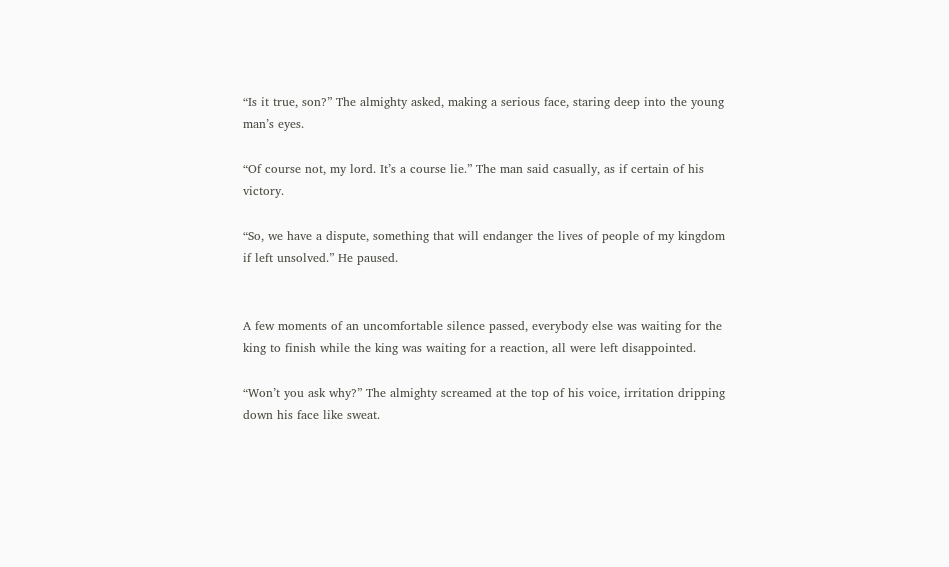“Is it true, son?” The almighty asked, making a serious face, staring deep into the young man’s eyes.

“Of course not, my lord. It’s a course lie.” The man said casually, as if certain of his victory.

“So, we have a dispute, something that will endanger the lives of people of my kingdom if left unsolved.” He paused.


A few moments of an uncomfortable silence passed, everybody else was waiting for the king to finish while the king was waiting for a reaction, all were left disappointed.

“Won’t you ask why?” The almighty screamed at the top of his voice, irritation dripping down his face like sweat.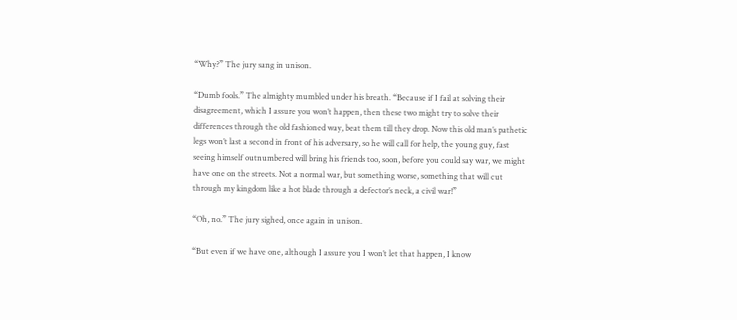“Why?” The jury sang in unison.

“Dumb fools.” The almighty mumbled under his breath. “Because if I fail at solving their disagreement, which I assure you won’t happen, then these two might try to solve their differences through the old fashioned way, beat them till they drop. Now this old man’s pathetic legs won’t last a second in front of his adversary, so he will call for help, the young guy, fast seeing himself outnumbered will bring his friends too, soon, before you could say war, we might have one on the streets. Not a normal war, but something worse, something that will cut through my kingdom like a hot blade through a defector’s neck, a civil war!”

“Oh, no.” The jury sighed, once again in unison.

“But even if we have one, although I assure you I won’t let that happen, I know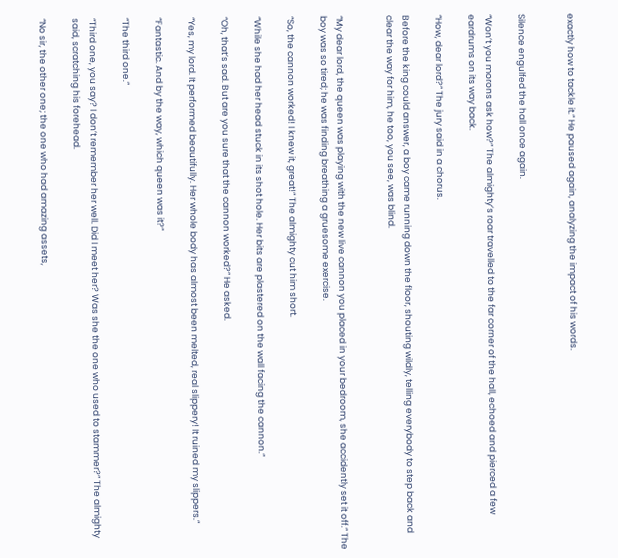exactly how to tackle it.” He paused again, analyzing the impact of his words.


Silence engulfed the hall once again.

“Won’t you morons ask how?” The almighty’s roar travelled to the far corner of the hall, echoed and pierced a few eardrums on its way back.

“How, dear lord?” The jury said in a chorus.

Before the king could answer, a boy came running down the floor, shouting wildly, telling everybody to step back and clear the way for him, he too, you see, was blind.


“My dear lord, the queen was playing with the new live cannon you placed in your bedroom, she accidently set it off.” The boy was so tired; he was finding breathing a gruesome exercise.

“So, the cannon worked! I knew it, great!” The almighty cut him short.

“While she had her head stuck in its shot hole. Her bits are plastered on the wall facing the cannon.”

“Oh, that’s sad. But are you sure that the cannon worked?” He asked.

“Yes, my lord. It performed beautifully. Her whole body has almost been melted, real slippery! It ruined my slippers.”

“Fantastic. And by the way, which queen was it?”

“The third one.”

“Third one, you say? I don’t remember her well. Did I meet her? Was she the one who used to stammer?” The almighty said, scratching his forehead.

“No sir, the other one; the one who had amazing assets,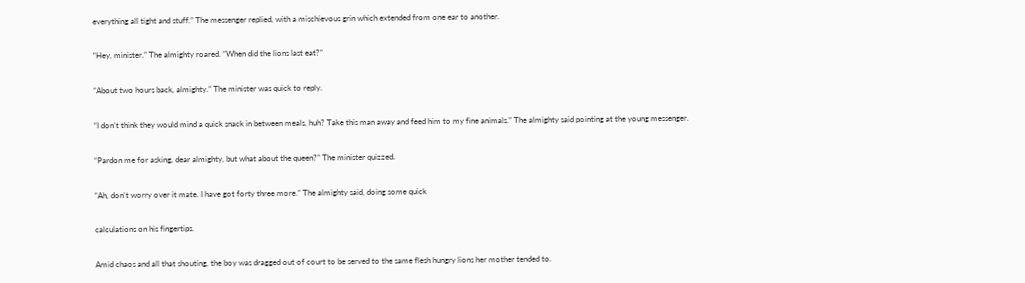everything all tight and stuff.” The messenger replied, with a mischievous grin which extended from one ear to another.

“Hey, minister.” The almighty roared. “When did the lions last eat?”

“About two hours back, almighty.” The minister was quick to reply.

“I don’t think they would mind a quick snack in between meals, huh? Take this man away and feed him to my fine animals.” The almighty said pointing at the young messenger.

“Pardon me for asking, dear almighty, but what about the queen?” The minister quizzed.

“Ah, don’t worry over it mate. I have got forty three more.” The almighty said, doing some quick

calculations on his fingertips.

Amid chaos and all that shouting, the boy was dragged out of court to be served to the same flesh hungry lions her mother tended to.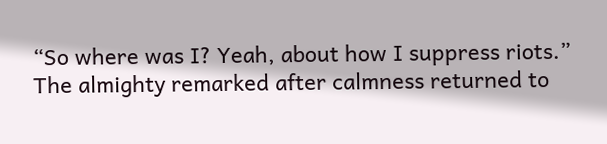“So where was I? Yeah, about how I suppress riots.” The almighty remarked after calmness returned to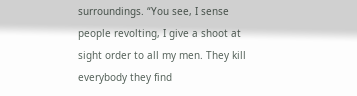surroundings. “You see, I sense people revolting, I give a shoot at sight order to all my men. They kill everybody they find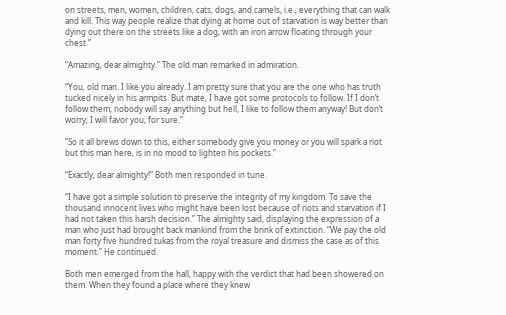on streets, men, women, children, cats, dogs, and camels, i.e., everything that can walk and kill. This way people realize that dying at home out of starvation is way better than dying out there on the streets like a dog, with an iron arrow floating through your chest.”

“Amazing, dear almighty.” The old man remarked in admiration.

“You, old man. I like you already. I am pretty sure that you are the one who has truth tucked nicely in his armpits. But mate, I have got some protocols to follow. If I don’t follow them, nobody will say anything but hell, I like to follow them anyway! But don’t worry; I will favor you, for sure.”

“So it all brews down to this, either somebody give you money or you will spark a riot but this man here, is in no mood to lighten his pockets.”

“Exactly, dear almighty!” Both men responded in tune.

“I have got a simple solution to preserve the integrity of my kingdom. To save the thousand innocent lives who might have been lost because of riots and starvation if I had not taken this harsh decision.” The almighty said, displaying the expression of a man who just had brought back mankind from the brink of extinction. “We pay the old man forty five hundred tukas from the royal treasure and dismiss the case as of this moment.” He continued.

Both men emerged from the hall, happy with the verdict that had been showered on them. When they found a place where they knew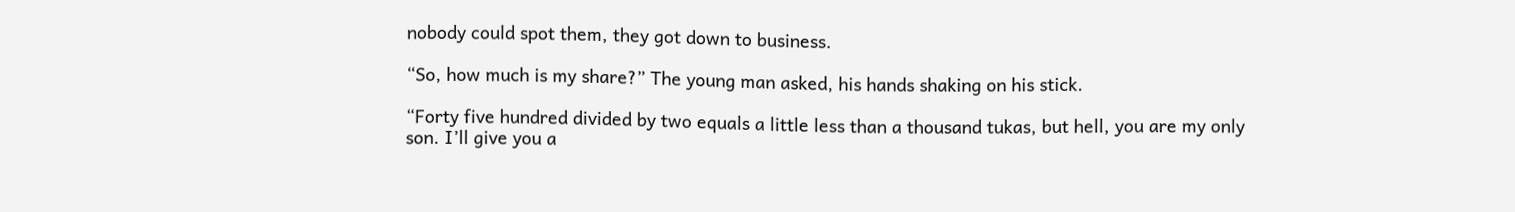nobody could spot them, they got down to business.

“So, how much is my share?” The young man asked, his hands shaking on his stick.

“Forty five hundred divided by two equals a little less than a thousand tukas, but hell, you are my only son. I’ll give you a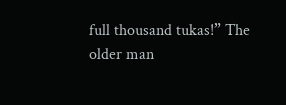full thousand tukas!” The older man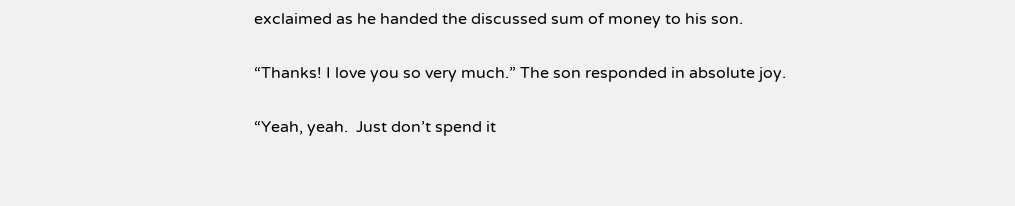exclaimed as he handed the discussed sum of money to his son.

“Thanks! I love you so very much.” The son responded in absolute joy.

“Yeah, yeah.  Just don’t spend it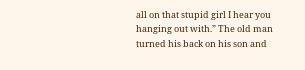all on that stupid girl I hear you hanging out with.” The old man turned his back on his son and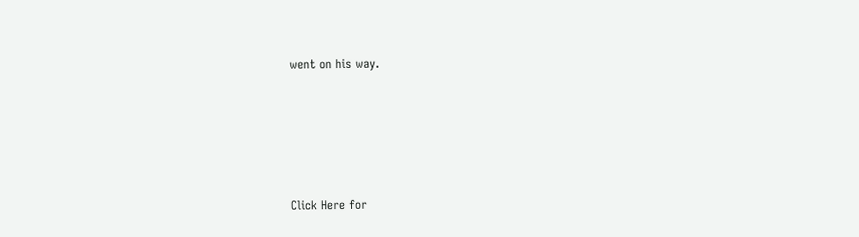went on his way.





Click Here for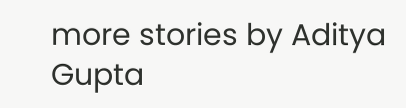more stories by Aditya Gupta